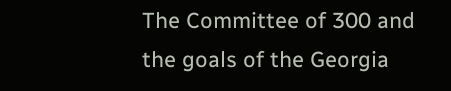The Committee of 300 and the goals of the Georgia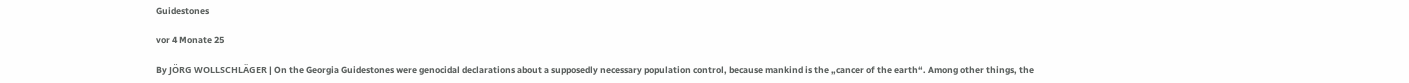Guidestones

vor 4 Monate 25

By JÖRG WOLLSCHLÄGER | On the Georgia Guidestones were genocidal declarations about a supposedly necessary population control, because mankind is the „cancer of the earth“. Among other things, the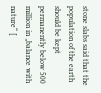stone slabs said that the population of the earth should be kept permanently below 500 million in „balance with nature“ [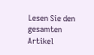Lesen Sie den gesamten Artikel